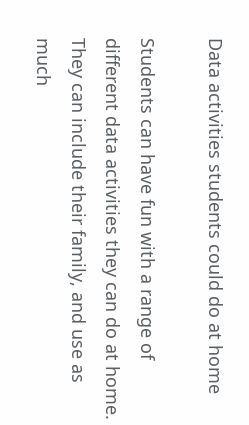Data activities students could do at home

Students can have fun with a range of different data activities they can do at home. They can include their family, and use as much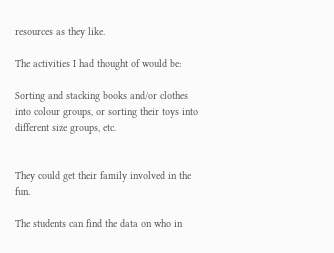resources as they like.

The activities I had thought of would be:

Sorting and stacking books and/or clothes into colour groups, or sorting their toys into different size groups, etc.


They could get their family involved in the fun.

The students can find the data on who in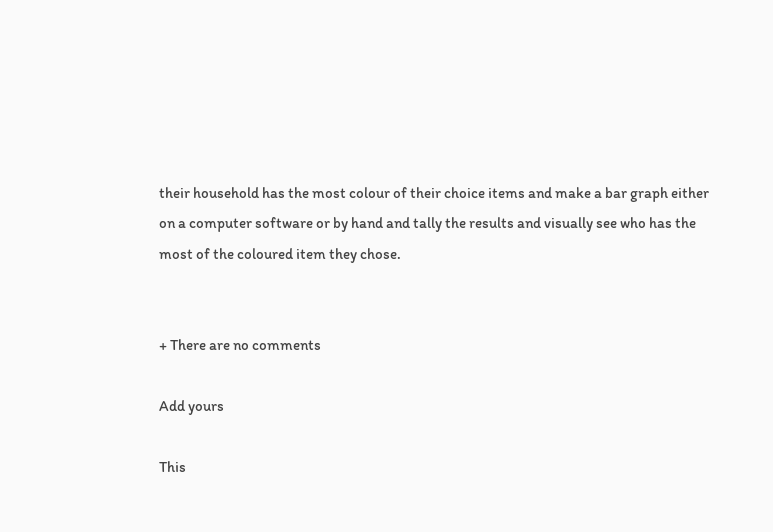their household has the most colour of their choice items and make a bar graph either on a computer software or by hand and tally the results and visually see who has the most of the coloured item they chose.


+ There are no comments

Add yours

This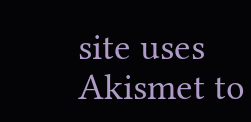site uses Akismet to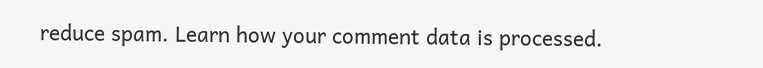reduce spam. Learn how your comment data is processed.